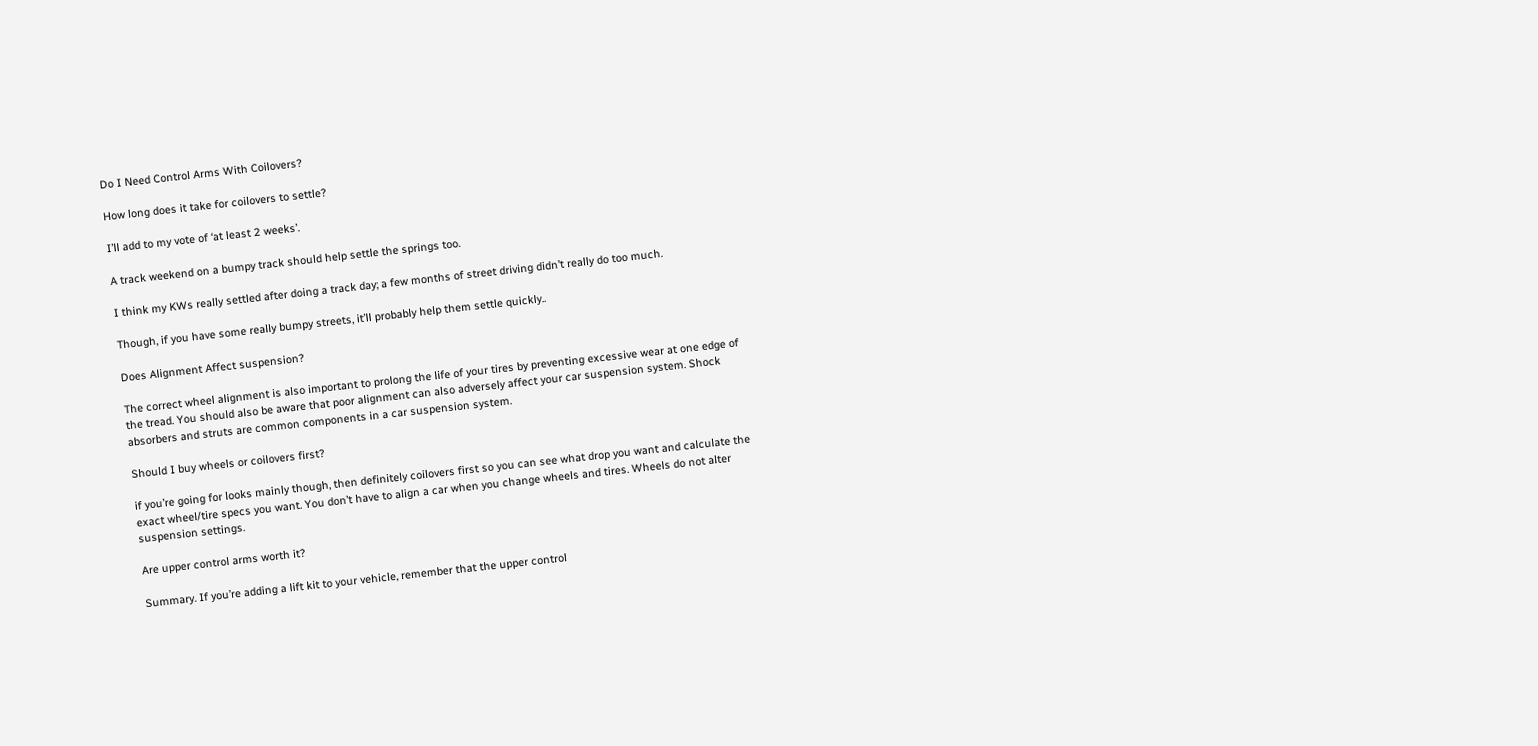Do I Need Control Arms With Coilovers?

How long does it take for coilovers to settle?

I’ll add to my vote of ‘at least 2 weeks’.

A track weekend on a bumpy track should help settle the springs too.

I think my KWs really settled after doing a track day; a few months of street driving didn’t really do too much.

Though, if you have some really bumpy streets, it’ll probably help them settle quickly..

Does Alignment Affect suspension?

The correct wheel alignment is also important to prolong the life of your tires by preventing excessive wear at one edge of the tread. You should also be aware that poor alignment can also adversely affect your car suspension system. Shock absorbers and struts are common components in a car suspension system.

Should I buy wheels or coilovers first?

if you’re going for looks mainly though, then definitely coilovers first so you can see what drop you want and calculate the exact wheel/tire specs you want. You don’t have to align a car when you change wheels and tires. Wheels do not alter suspension settings.

Are upper control arms worth it?

Summary. If you’re adding a lift kit to your vehicle, remember that the upper control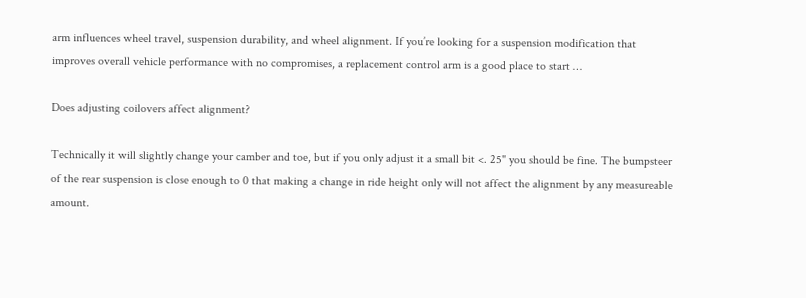arm influences wheel travel, suspension durability, and wheel alignment. If you’re looking for a suspension modification that improves overall vehicle performance with no compromises, a replacement control arm is a good place to start …

Does adjusting coilovers affect alignment?

Technically it will slightly change your camber and toe, but if you only adjust it a small bit <. 25" you should be fine. The bumpsteer of the rear suspension is close enough to 0 that making a change in ride height only will not affect the alignment by any measureable amount.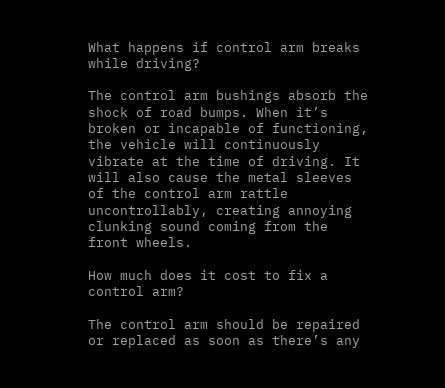What happens if control arm breaks while driving?

The control arm bushings absorb the shock of road bumps. When it’s broken or incapable of functioning, the vehicle will continuously vibrate at the time of driving. It will also cause the metal sleeves of the control arm rattle uncontrollably, creating annoying clunking sound coming from the front wheels.

How much does it cost to fix a control arm?

The control arm should be repaired or replaced as soon as there’s any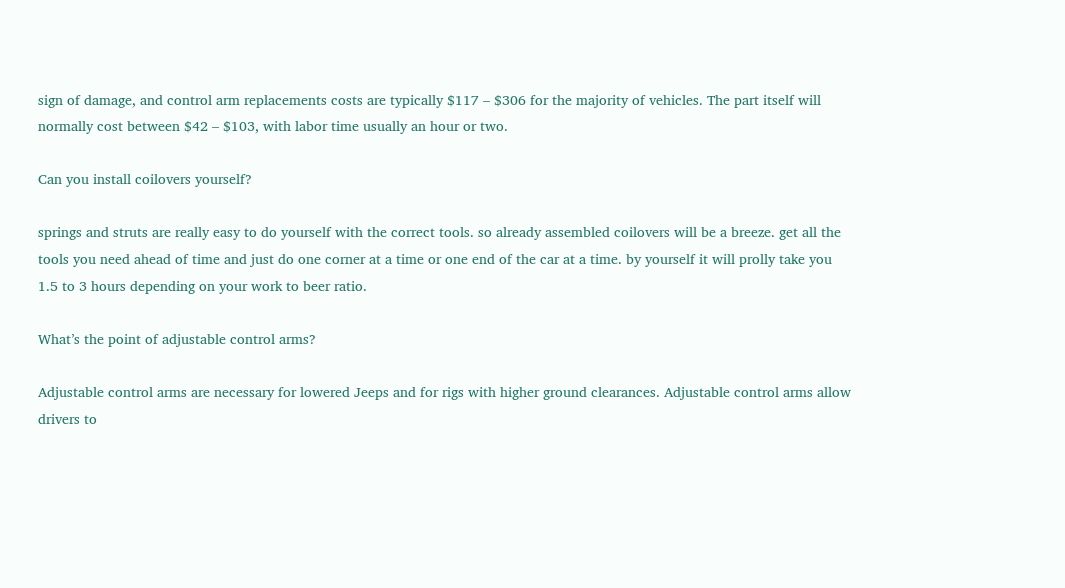sign of damage, and control arm replacements costs are typically $117 – $306 for the majority of vehicles. The part itself will normally cost between $42 – $103, with labor time usually an hour or two.

Can you install coilovers yourself?

springs and struts are really easy to do yourself with the correct tools. so already assembled coilovers will be a breeze. get all the tools you need ahead of time and just do one corner at a time or one end of the car at a time. by yourself it will prolly take you 1.5 to 3 hours depending on your work to beer ratio.

What’s the point of adjustable control arms?

Adjustable control arms are necessary for lowered Jeeps and for rigs with higher ground clearances. Adjustable control arms allow drivers to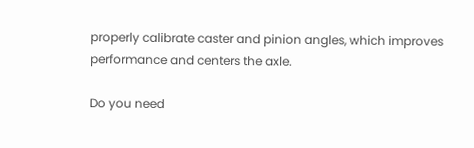properly calibrate caster and pinion angles, which improves performance and centers the axle.

Do you need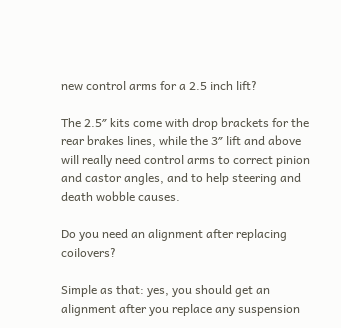new control arms for a 2.5 inch lift?

The 2.5″ kits come with drop brackets for the rear brakes lines, while the 3″ lift and above will really need control arms to correct pinion and castor angles, and to help steering and death wobble causes.

Do you need an alignment after replacing coilovers?

Simple as that: yes, you should get an alignment after you replace any suspension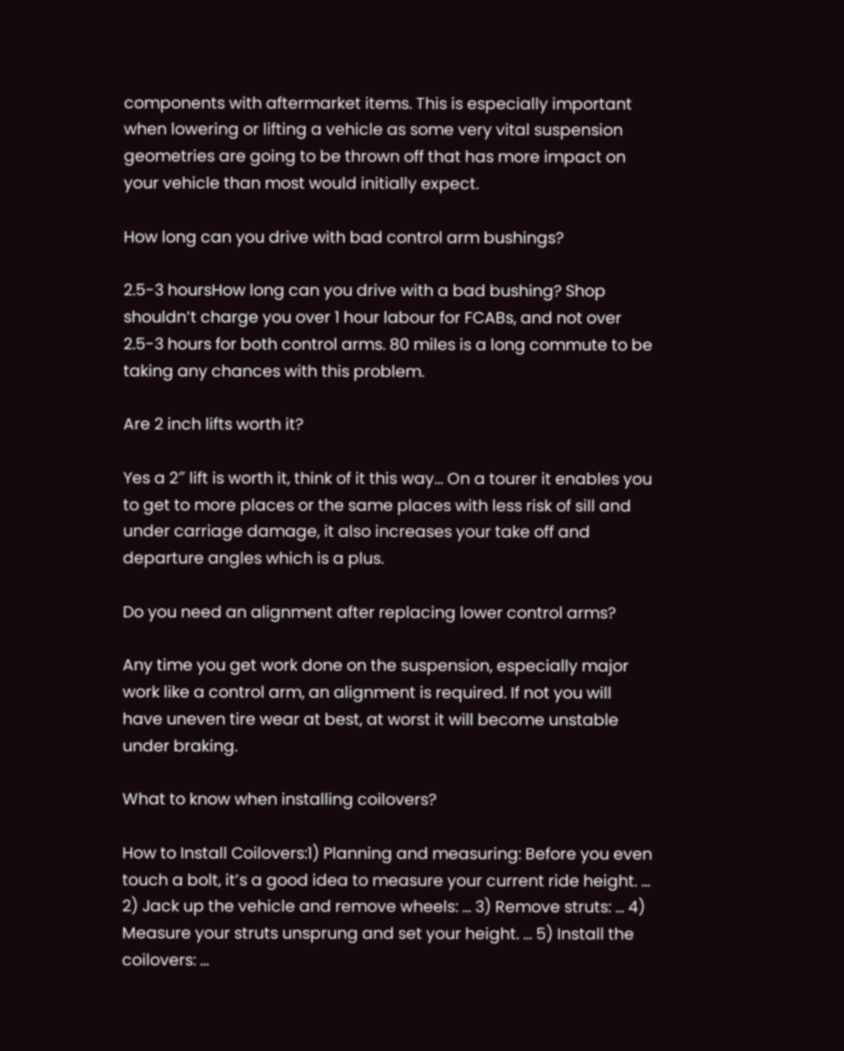components with aftermarket items. This is especially important when lowering or lifting a vehicle as some very vital suspension geometries are going to be thrown off that has more impact on your vehicle than most would initially expect.

How long can you drive with bad control arm bushings?

2.5-3 hoursHow long can you drive with a bad bushing? Shop shouldn’t charge you over 1 hour labour for FCABs, and not over 2.5-3 hours for both control arms. 80 miles is a long commute to be taking any chances with this problem.

Are 2 inch lifts worth it?

Yes a 2″ lift is worth it, think of it this way… On a tourer it enables you to get to more places or the same places with less risk of sill and under carriage damage, it also increases your take off and departure angles which is a plus.

Do you need an alignment after replacing lower control arms?

Any time you get work done on the suspension, especially major work like a control arm, an alignment is required. If not you will have uneven tire wear at best, at worst it will become unstable under braking.

What to know when installing coilovers?

How to Install Coilovers:1) Planning and measuring: Before you even touch a bolt, it’s a good idea to measure your current ride height. … 2) Jack up the vehicle and remove wheels: … 3) Remove struts: … 4) Measure your struts unsprung and set your height. … 5) Install the coilovers: …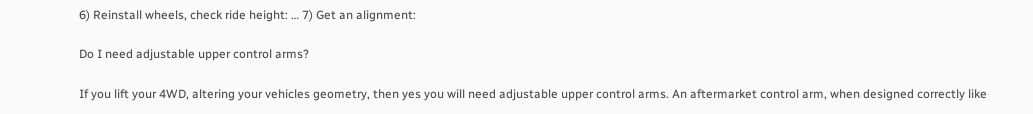6) Reinstall wheels, check ride height: … 7) Get an alignment:

Do I need adjustable upper control arms?

If you lift your 4WD, altering your vehicles geometry, then yes you will need adjustable upper control arms. An aftermarket control arm, when designed correctly like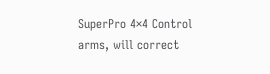SuperPro 4×4 Control arms, will correct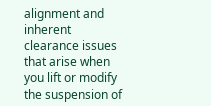alignment and inherent clearance issues that arise when you lift or modify the suspension of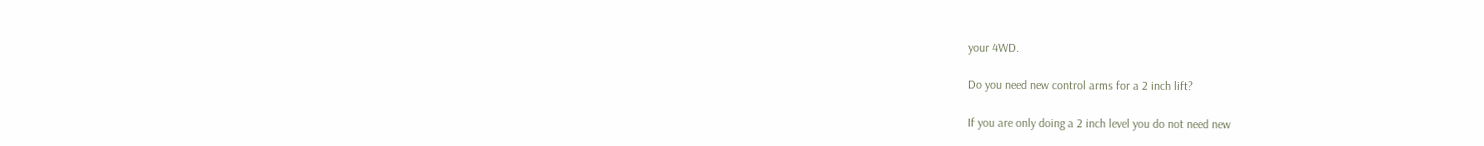your 4WD.

Do you need new control arms for a 2 inch lift?

If you are only doing a 2 inch level you do not need new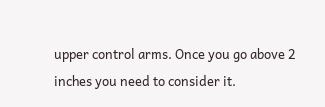upper control arms. Once you go above 2 inches you need to consider it.